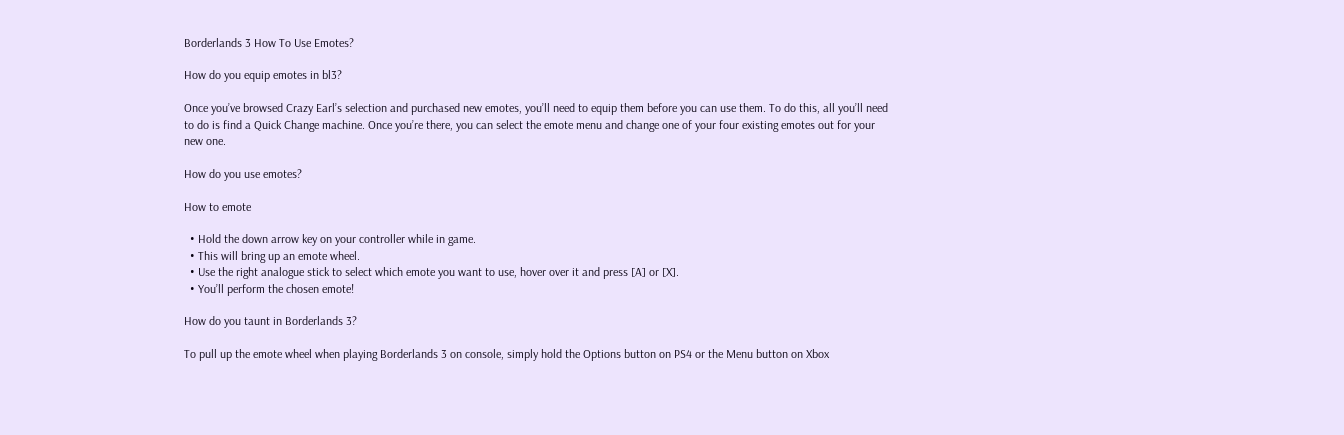Borderlands 3 How To Use Emotes?

How do you equip emotes in bl3?

Once you’ve browsed Crazy Earl’s selection and purchased new emotes, you’ll need to equip them before you can use them. To do this, all you’ll need to do is find a Quick Change machine. Once you’re there, you can select the emote menu and change one of your four existing emotes out for your new one.

How do you use emotes?

How to emote

  • Hold the down arrow key on your controller while in game.
  • This will bring up an emote wheel.
  • Use the right analogue stick to select which emote you want to use, hover over it and press [A] or [X].
  • You’ll perform the chosen emote!

How do you taunt in Borderlands 3?

To pull up the emote wheel when playing Borderlands 3 on console, simply hold the Options button on PS4 or the Menu button on Xbox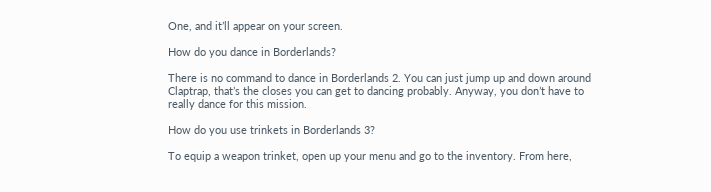One, and it’ll appear on your screen.

How do you dance in Borderlands?

There is no command to dance in Borderlands 2. You can just jump up and down around Claptrap, that’s the closes you can get to dancing probably. Anyway, you don’t have to really dance for this mission.

How do you use trinkets in Borderlands 3?

To equip a weapon trinket, open up your menu and go to the inventory. From here,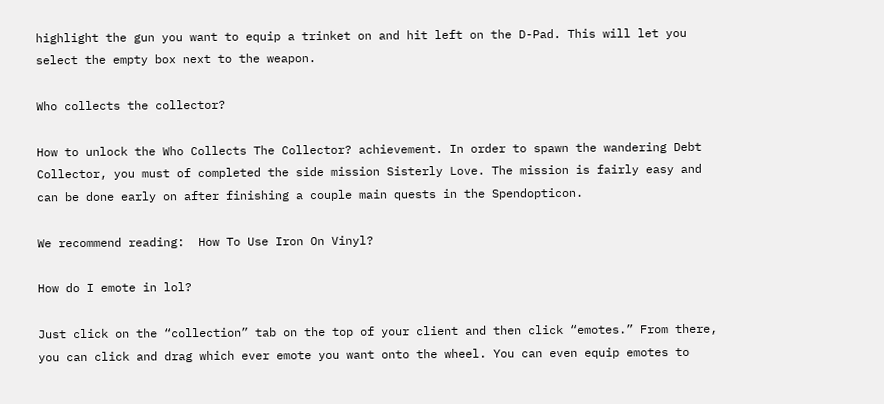highlight the gun you want to equip a trinket on and hit left on the D-Pad. This will let you select the empty box next to the weapon.

Who collects the collector?

How to unlock the Who Collects The Collector? achievement. In order to spawn the wandering Debt Collector, you must of completed the side mission Sisterly Love. The mission is fairly easy and can be done early on after finishing a couple main quests in the Spendopticon.

We recommend reading:  How To Use Iron On Vinyl?

How do I emote in lol?

Just click on the “collection” tab on the top of your client and then click “emotes.” From there, you can click and drag which ever emote you want onto the wheel. You can even equip emotes to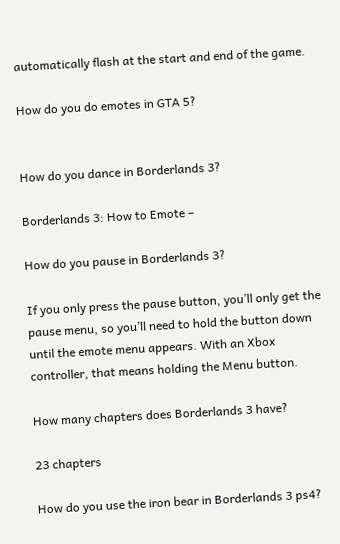automatically flash at the start and end of the game.

How do you do emotes in GTA 5?


How do you dance in Borderlands 3?

Borderlands 3: How to Emote –

How do you pause in Borderlands 3?

If you only press the pause button, you’ll only get the pause menu, so you’ll need to hold the button down until the emote menu appears. With an Xbox controller, that means holding the Menu button.

How many chapters does Borderlands 3 have?

23 chapters

How do you use the iron bear in Borderlands 3 ps4?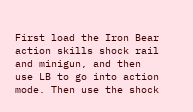First load the Iron Bear action skills shock rail and minigun, and then use LB to go into action mode. Then use the shock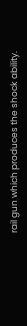rail gun which produces the shock ability.